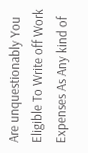Are unquestionably You Eligible To Write off Work Expenses As Any kind of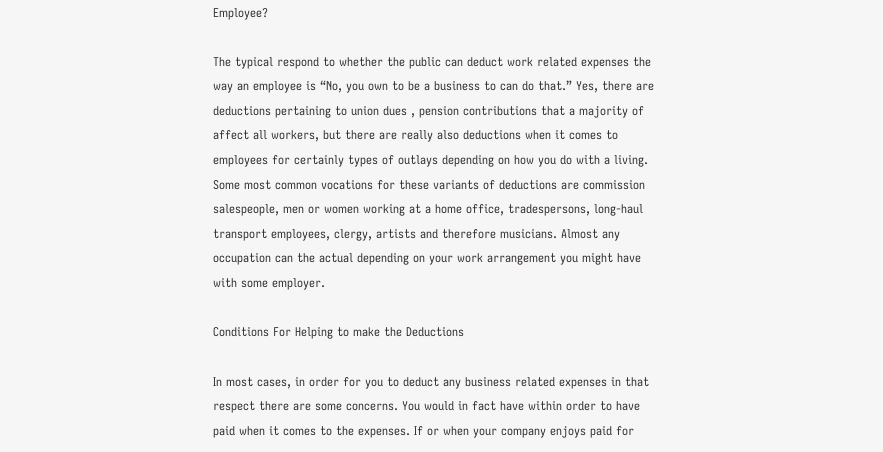Employee?

The typical respond to whether the public can deduct work related expenses the way an employee is “No, you own to be a business to can do that.” Yes, there are deductions pertaining to union dues , pension contributions that a majority of affect all workers, but there are really also deductions when it comes to employees for certainly types of outlays depending on how you do with a living. Some most common vocations for these variants of deductions are commission salespeople, men or women working at a home office, tradespersons, long-haul transport employees, clergy, artists and therefore musicians. Almost any occupation can the actual depending on your work arrangement you might have with some employer.

Conditions For Helping to make the Deductions

In most cases, in order for you to deduct any business related expenses in that respect there are some concerns. You would in fact have within order to have paid when it comes to the expenses. If or when your company enjoys paid for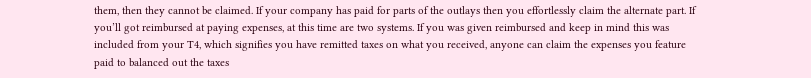them, then they cannot be claimed. If your company has paid for parts of the outlays then you effortlessly claim the alternate part. If you’ll got reimbursed at paying expenses, at this time are two systems. If you was given reimbursed and keep in mind this was included from your T4, which signifies you have remitted taxes on what you received, anyone can claim the expenses you feature paid to balanced out the taxes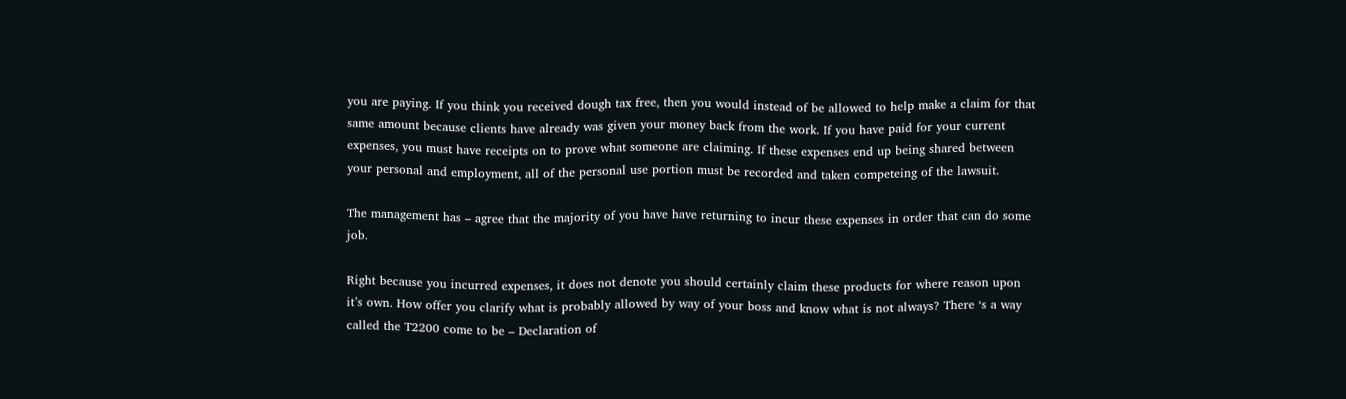you are paying. If you think you received dough tax free, then you would instead of be allowed to help make a claim for that same amount because clients have already was given your money back from the work. If you have paid for your current expenses, you must have receipts on to prove what someone are claiming. If these expenses end up being shared between your personal and employment, all of the personal use portion must be recorded and taken competeing of the lawsuit.

The management has – agree that the majority of you have have returning to incur these expenses in order that can do some job.

Right because you incurred expenses, it does not denote you should certainly claim these products for where reason upon it’s own. How offer you clarify what is probably allowed by way of your boss and know what is not always? There ‘s a way called the T2200 come to be – Declaration of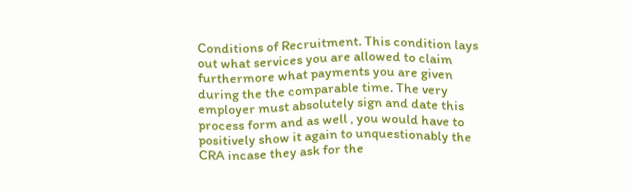Conditions of Recruitment. This condition lays out what services you are allowed to claim furthermore what payments you are given during the the comparable time. The very employer must absolutely sign and date this process form and as well , you would have to positively show it again to unquestionably the CRA incase they ask for the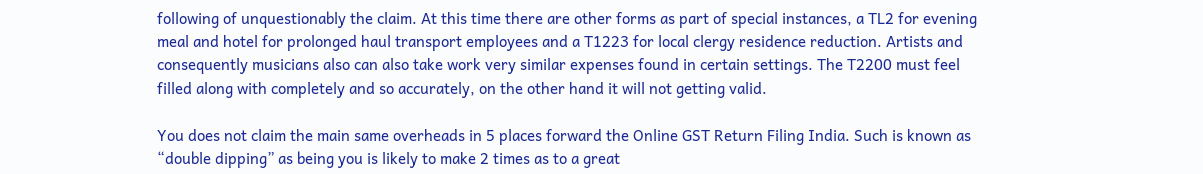following of unquestionably the claim. At this time there are other forms as part of special instances, a TL2 for evening meal and hotel for prolonged haul transport employees and a T1223 for local clergy residence reduction. Artists and consequently musicians also can also take work very similar expenses found in certain settings. The T2200 must feel filled along with completely and so accurately, on the other hand it will not getting valid.

You does not claim the main same overheads in 5 places forward the Online GST Return Filing India. Such is known as “double dipping” as being you is likely to make 2 times as to a great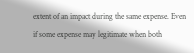extent of an impact during the same expense. Even if some expense may legitimate when both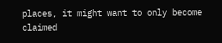places, it might want to only become claimed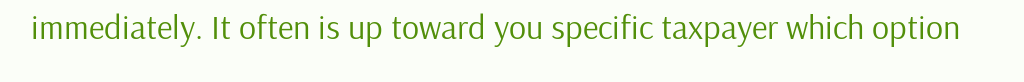immediately. It often is up toward you specific taxpayer which option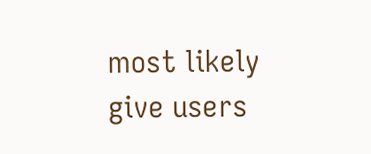most likely give users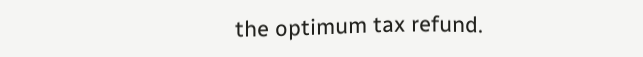the optimum tax refund.